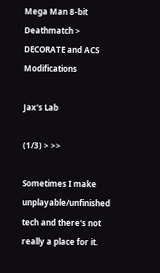Mega Man 8-bit Deathmatch > DECORATE and ACS Modifications

Jax's Lab

(1/3) > >>

Sometimes I make unplayable/unfinished tech and there's not really a place for it.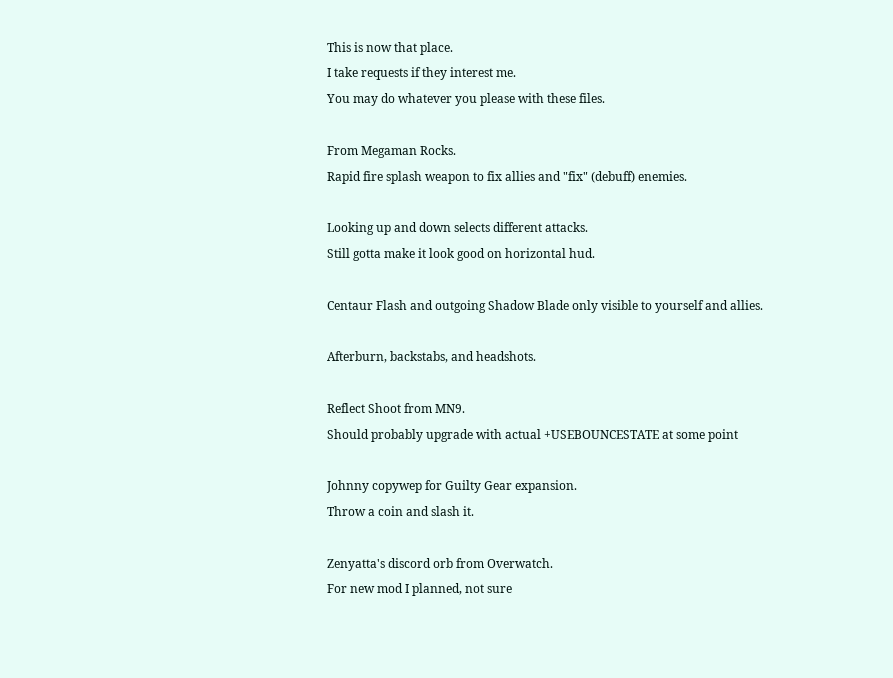This is now that place.
I take requests if they interest me.
You may do whatever you please with these files.

From Megaman Rocks.
Rapid fire splash weapon to fix allies and "fix" (debuff) enemies.

Looking up and down selects different attacks.
Still gotta make it look good on horizontal hud.

Centaur Flash and outgoing Shadow Blade only visible to yourself and allies.

Afterburn, backstabs, and headshots.

Reflect Shoot from MN9.
Should probably upgrade with actual +USEBOUNCESTATE at some point

Johnny copywep for Guilty Gear expansion.
Throw a coin and slash it.

Zenyatta's discord orb from Overwatch.
For new mod I planned, not sure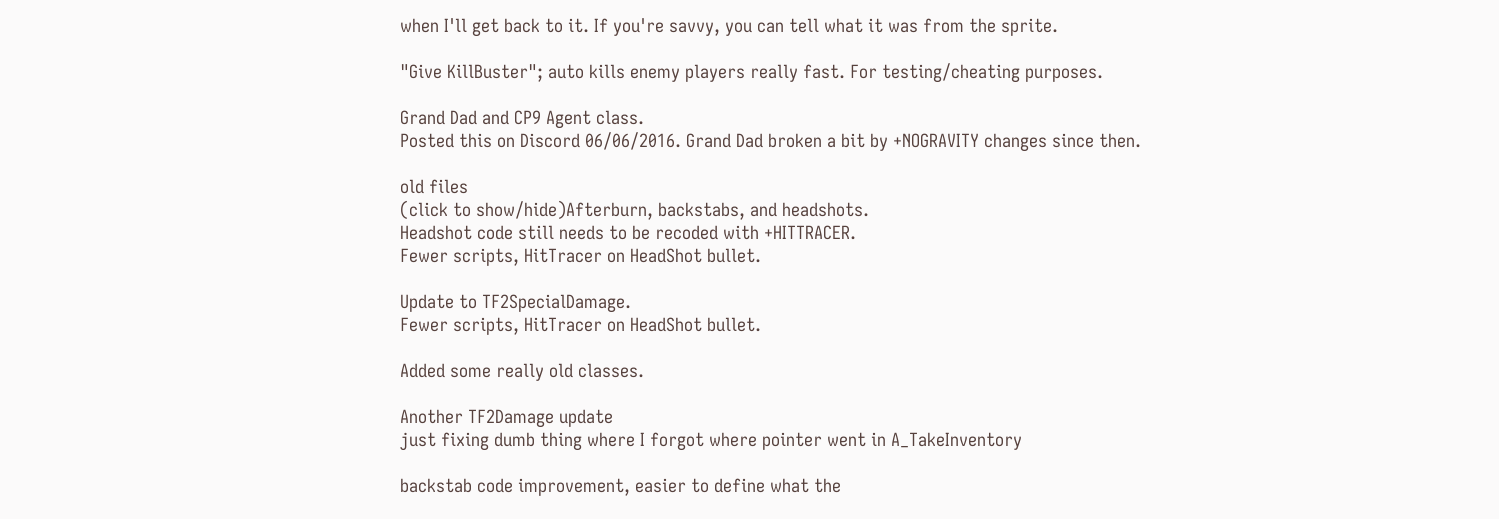when I'll get back to it. If you're savvy, you can tell what it was from the sprite.

"Give KillBuster"; auto kills enemy players really fast. For testing/cheating purposes.

Grand Dad and CP9 Agent class.
Posted this on Discord 06/06/2016. Grand Dad broken a bit by +NOGRAVITY changes since then.

old files
(click to show/hide)Afterburn, backstabs, and headshots.
Headshot code still needs to be recoded with +HITTRACER.
Fewer scripts, HitTracer on HeadShot bullet.

Update to TF2SpecialDamage.
Fewer scripts, HitTracer on HeadShot bullet.

Added some really old classes.

Another TF2Damage update
just fixing dumb thing where I forgot where pointer went in A_TakeInventory

backstab code improvement, easier to define what the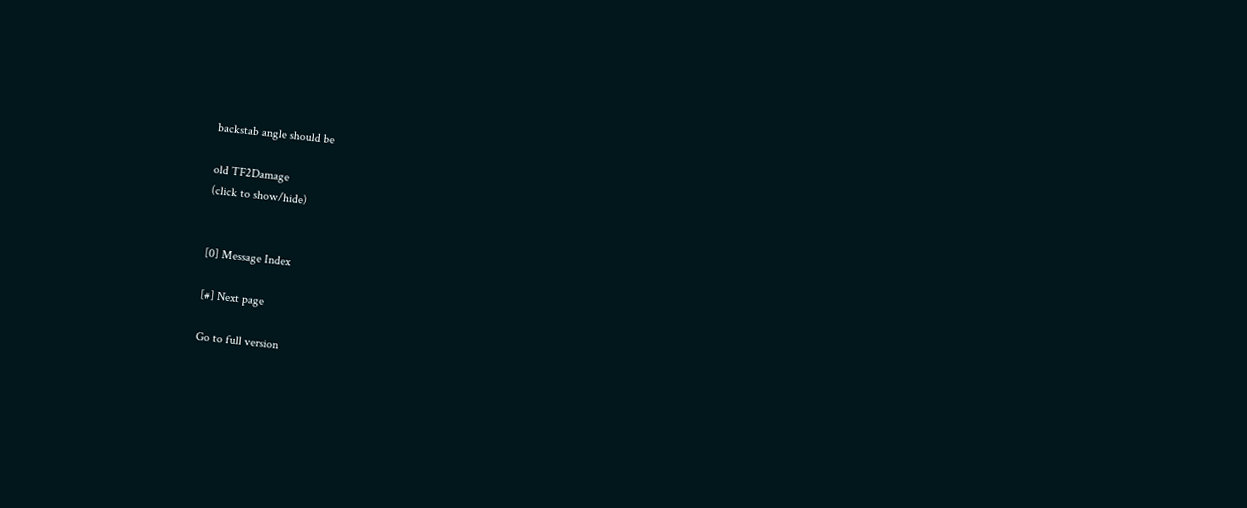backstab angle should be

old TF2Damage
(click to show/hide)


[0] Message Index

[#] Next page

Go to full version